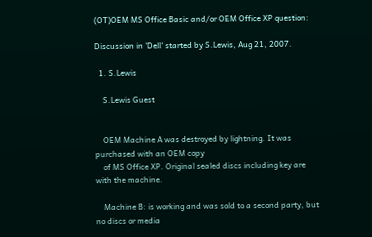(OT)OEM MS Office Basic and/or OEM Office XP question:

Discussion in 'Dell' started by S.Lewis, Aug 21, 2007.

  1. S.Lewis

    S.Lewis Guest


    OEM Machine A was destroyed by lightning. It was purchased with an OEM copy
    of MS Office XP. Original sealed discs including key are with the machine.

    Machine B: is working and was sold to a second party, but no discs or media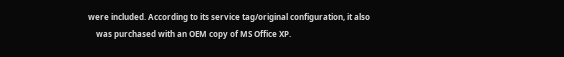were included. According to its service tag/original configuration, it also
    was purchased with an OEM copy of MS Office XP.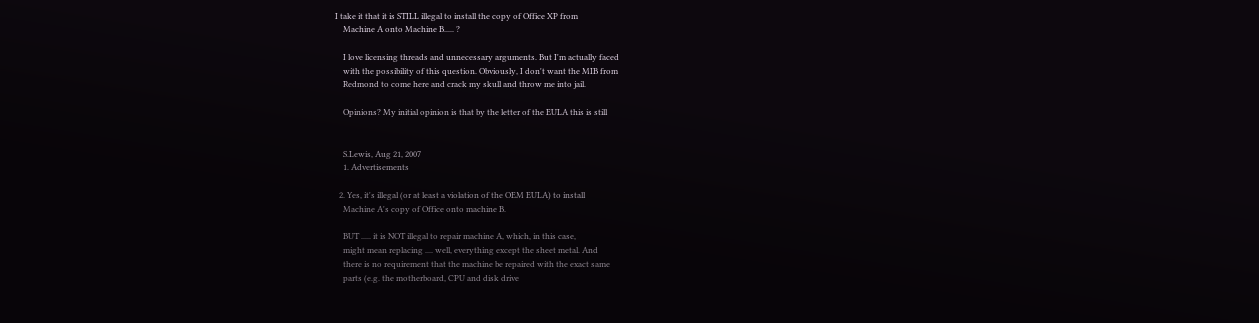I take it that it is STILL illegal to install the copy of Office XP from
    Machine A onto Machine B..... ?

    I love licensing threads and unnecessary arguments. But I'm actually faced
    with the possibility of this question. Obviously, I don't want the MIB from
    Redmond to come here and crack my skull and throw me into jail.

    Opinions? My initial opinion is that by the letter of the EULA this is still


    S.Lewis, Aug 21, 2007
    1. Advertisements

  2. Yes, it's illegal (or at least a violation of the OEM EULA) to install
    Machine A's copy of Office onto machine B.

    BUT ..... it is NOT illegal to repair machine A, which, in this case,
    might mean replacing .... well, everything except the sheet metal. And
    there is no requirement that the machine be repaired with the exact same
    parts (e.g. the motherboard, CPU and disk drive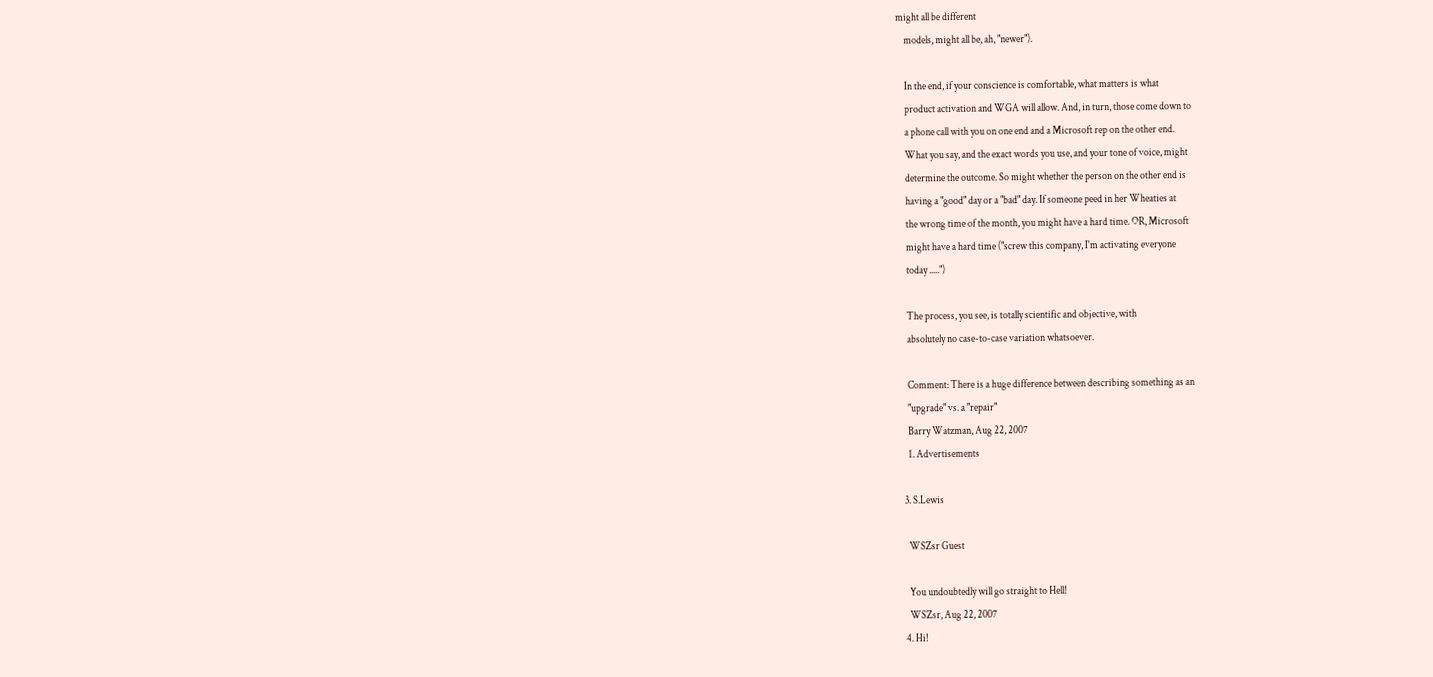might all be different
    models, might all be, ah, "newer").

    In the end, if your conscience is comfortable, what matters is what
    product activation and WGA will allow. And, in turn, those come down to
    a phone call with you on one end and a Microsoft rep on the other end.
    What you say, and the exact words you use, and your tone of voice, might
    determine the outcome. So might whether the person on the other end is
    having a "good" day or a "bad" day. If someone peed in her Wheaties at
    the wrong time of the month, you might have a hard time. OR, Microsoft
    might have a hard time ("screw this company, I'm activating everyone
    today .....")

    The process, you see, is totally scientific and objective, with
    absolutely no case-to-case variation whatsoever.

    Comment: There is a huge difference between describing something as an
    "upgrade" vs. a "repair"
    Barry Watzman, Aug 22, 2007
    1. Advertisements

  3. S.Lewis

    WSZsr Guest

    You undoubtedly will go straight to Hell!
    WSZsr, Aug 22, 2007
  4. Hi!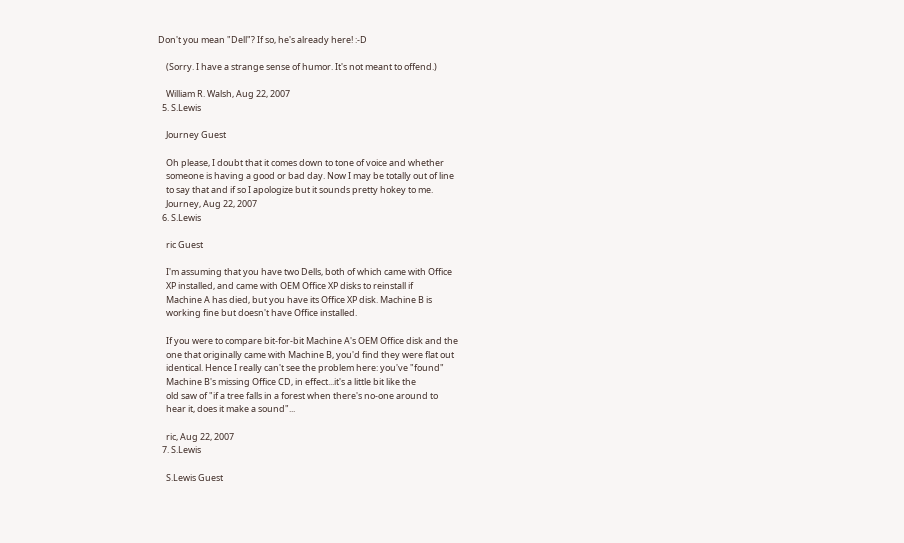Don't you mean "Dell"? If so, he's already here! :-D

    (Sorry. I have a strange sense of humor. It's not meant to offend.)

    William R. Walsh, Aug 22, 2007
  5. S.Lewis

    Journey Guest

    Oh please, I doubt that it comes down to tone of voice and whether
    someone is having a good or bad day. Now I may be totally out of line
    to say that and if so I apologize but it sounds pretty hokey to me.
    Journey, Aug 22, 2007
  6. S.Lewis

    ric Guest

    I'm assuming that you have two Dells, both of which came with Office
    XP installed, and came with OEM Office XP disks to reinstall if
    Machine A has died, but you have its Office XP disk. Machine B is
    working fine but doesn't have Office installed.

    If you were to compare bit-for-bit Machine A's OEM Office disk and the
    one that originally came with Machine B, you'd find they were flat out
    identical. Hence I really can't see the problem here: you've "found"
    Machine B's missing Office CD, in effect...it's a little bit like the
    old saw of "if a tree falls in a forest when there's no-one around to
    hear it, does it make a sound"...

    ric, Aug 22, 2007
  7. S.Lewis

    S.Lewis Guest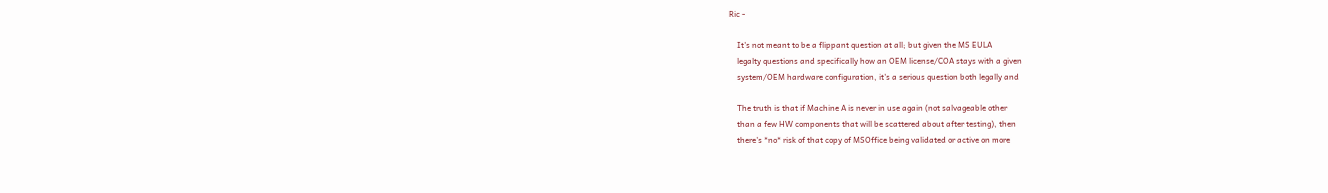Ric -

    It's not meant to be a flippant question at all; but given the MS EULA
    legalty questions and specifically how an OEM license/COA stays with a given
    system/OEM hardware configuration, it's a serious question both legally and

    The truth is that if Machine A is never in use again (not salvageable other
    than a few HW components that will be scattered about after testing), then
    there's *no* risk of that copy of MSOffice being validated or active on more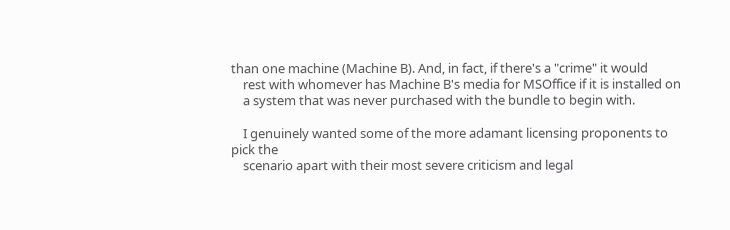than one machine (Machine B). And, in fact, if there's a "crime" it would
    rest with whomever has Machine B's media for MSOffice if it is installed on
    a system that was never purchased with the bundle to begin with.

    I genuinely wanted some of the more adamant licensing proponents to pick the
    scenario apart with their most severe criticism and legal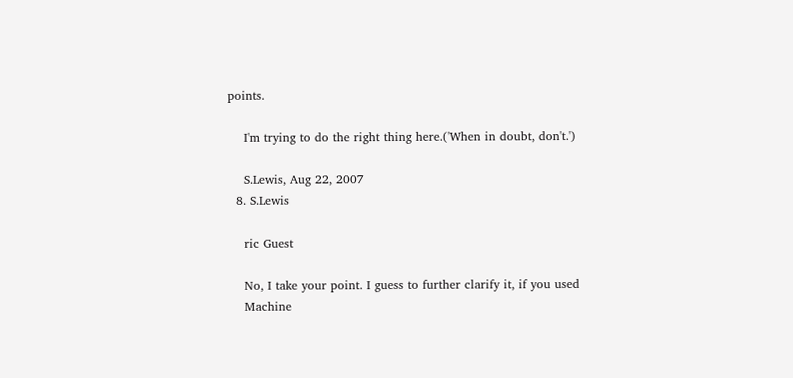points.

    I'm trying to do the right thing here.('When in doubt, don't.')

    S.Lewis, Aug 22, 2007
  8. S.Lewis

    ric Guest

    No, I take your point. I guess to further clarify it, if you used
    Machine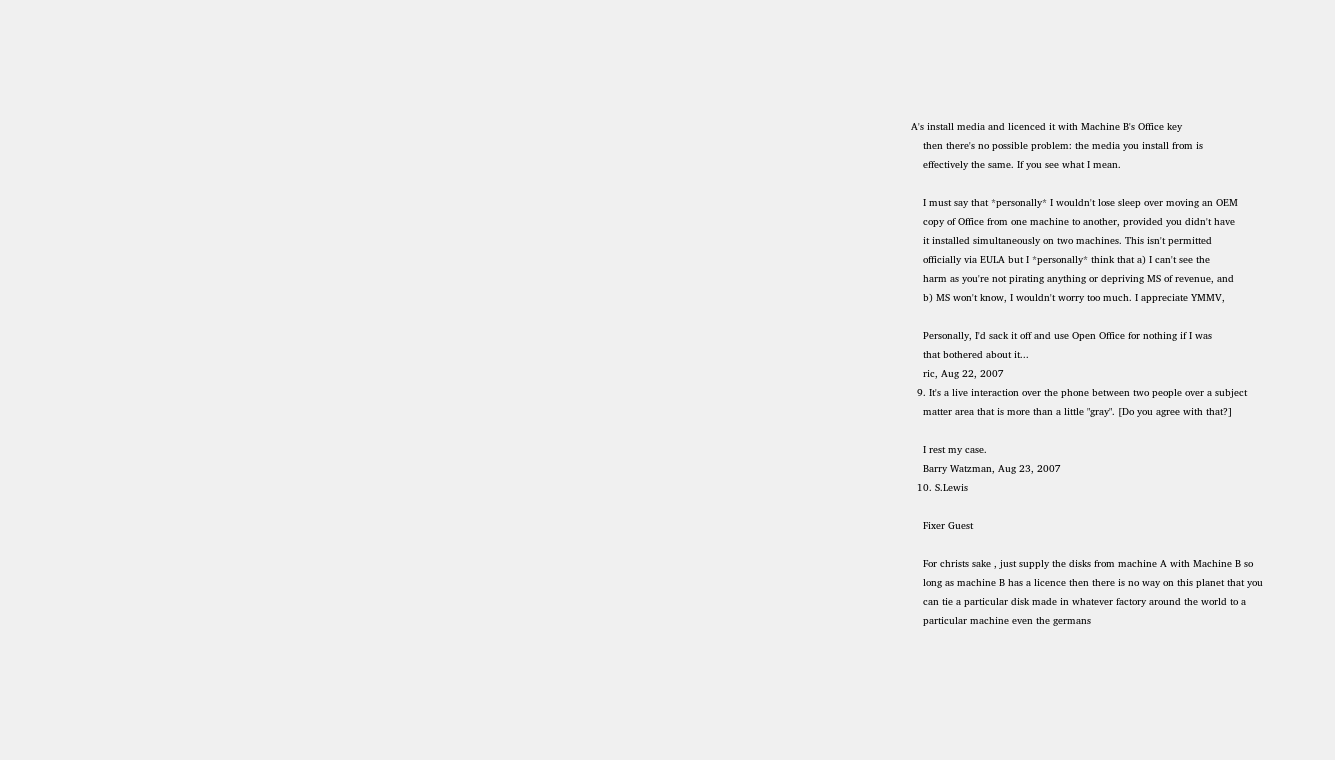A's install media and licenced it with Machine B's Office key
    then there's no possible problem: the media you install from is
    effectively the same. If you see what I mean.

    I must say that *personally* I wouldn't lose sleep over moving an OEM
    copy of Office from one machine to another, provided you didn't have
    it installed simultaneously on two machines. This isn't permitted
    officially via EULA but I *personally* think that a) I can't see the
    harm as you're not pirating anything or depriving MS of revenue, and
    b) MS won't know, I wouldn't worry too much. I appreciate YMMV,

    Personally, I'd sack it off and use Open Office for nothing if I was
    that bothered about it...
    ric, Aug 22, 2007
  9. It's a live interaction over the phone between two people over a subject
    matter area that is more than a little "gray". [Do you agree with that?]

    I rest my case.
    Barry Watzman, Aug 23, 2007
  10. S.Lewis

    Fixer Guest

    For christs sake , just supply the disks from machine A with Machine B so
    long as machine B has a licence then there is no way on this planet that you
    can tie a particular disk made in whatever factory around the world to a
    particular machine even the germans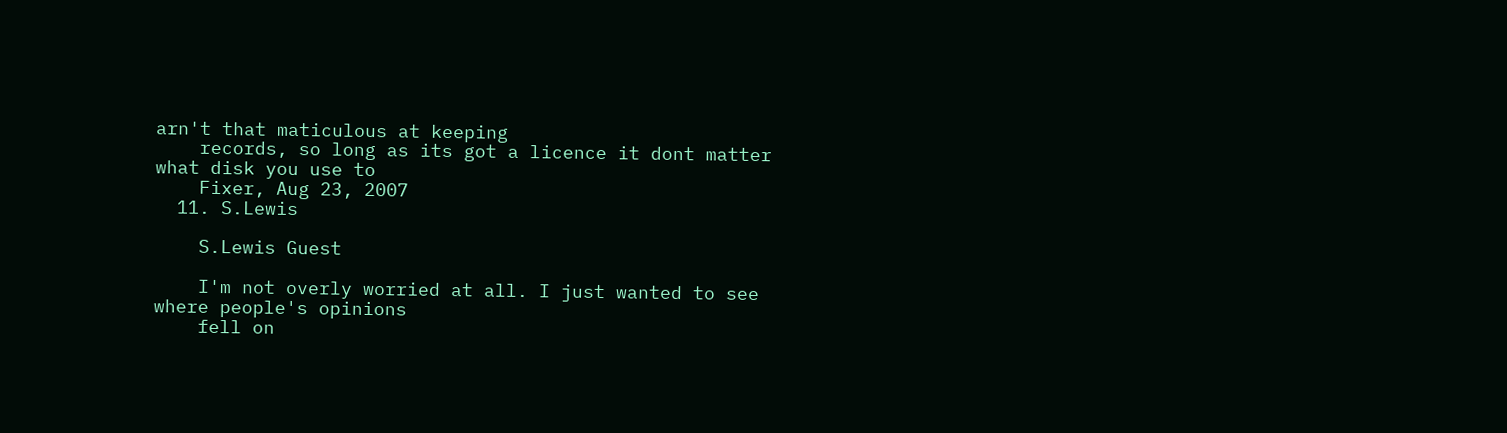arn't that maticulous at keeping
    records, so long as its got a licence it dont matter what disk you use to
    Fixer, Aug 23, 2007
  11. S.Lewis

    S.Lewis Guest

    I'm not overly worried at all. I just wanted to see where people's opinions
    fell on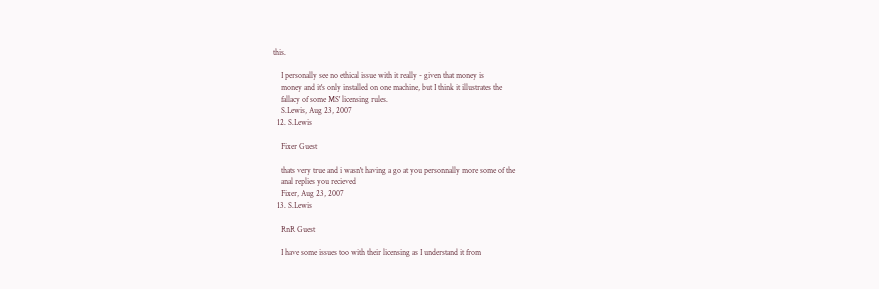this.

    I personally see no ethical issue with it really - given that money is
    money and it's only installed on one machine, but I think it illustrates the
    fallacy of some MS' licensing rules.
    S.Lewis, Aug 23, 2007
  12. S.Lewis

    Fixer Guest

    thats very true and i wasn't having a go at you personnally more some of the
    anal replies you recieved
    Fixer, Aug 23, 2007
  13. S.Lewis

    RnR Guest

    I have some issues too with their licensing as I understand it from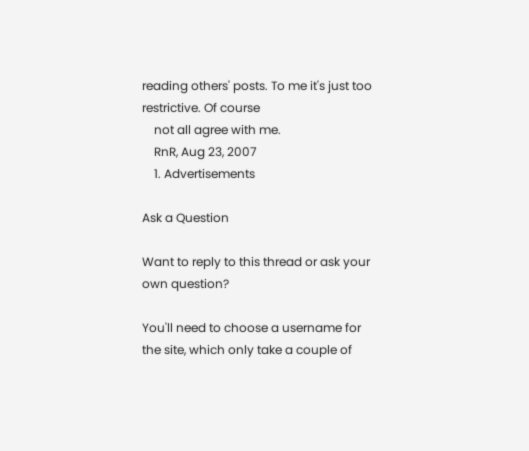reading others' posts. To me it's just too restrictive. Of course
    not all agree with me.
    RnR, Aug 23, 2007
    1. Advertisements

Ask a Question

Want to reply to this thread or ask your own question?

You'll need to choose a username for the site, which only take a couple of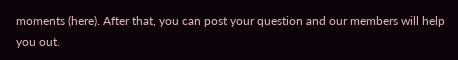moments (here). After that, you can post your question and our members will help you out.